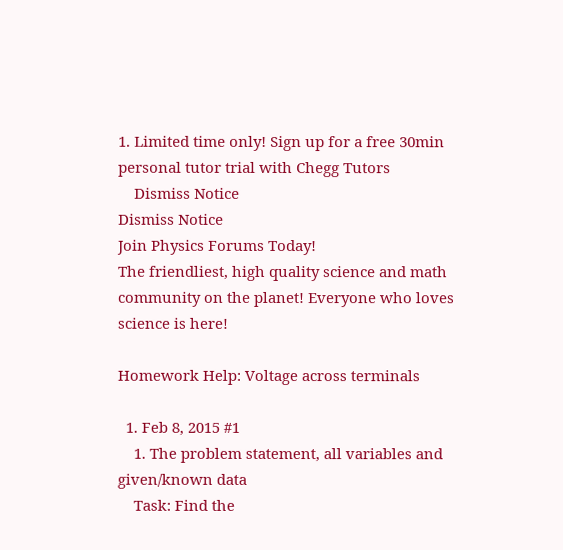1. Limited time only! Sign up for a free 30min personal tutor trial with Chegg Tutors
    Dismiss Notice
Dismiss Notice
Join Physics Forums Today!
The friendliest, high quality science and math community on the planet! Everyone who loves science is here!

Homework Help: Voltage across terminals

  1. Feb 8, 2015 #1
    1. The problem statement, all variables and given/known data
    Task: Find the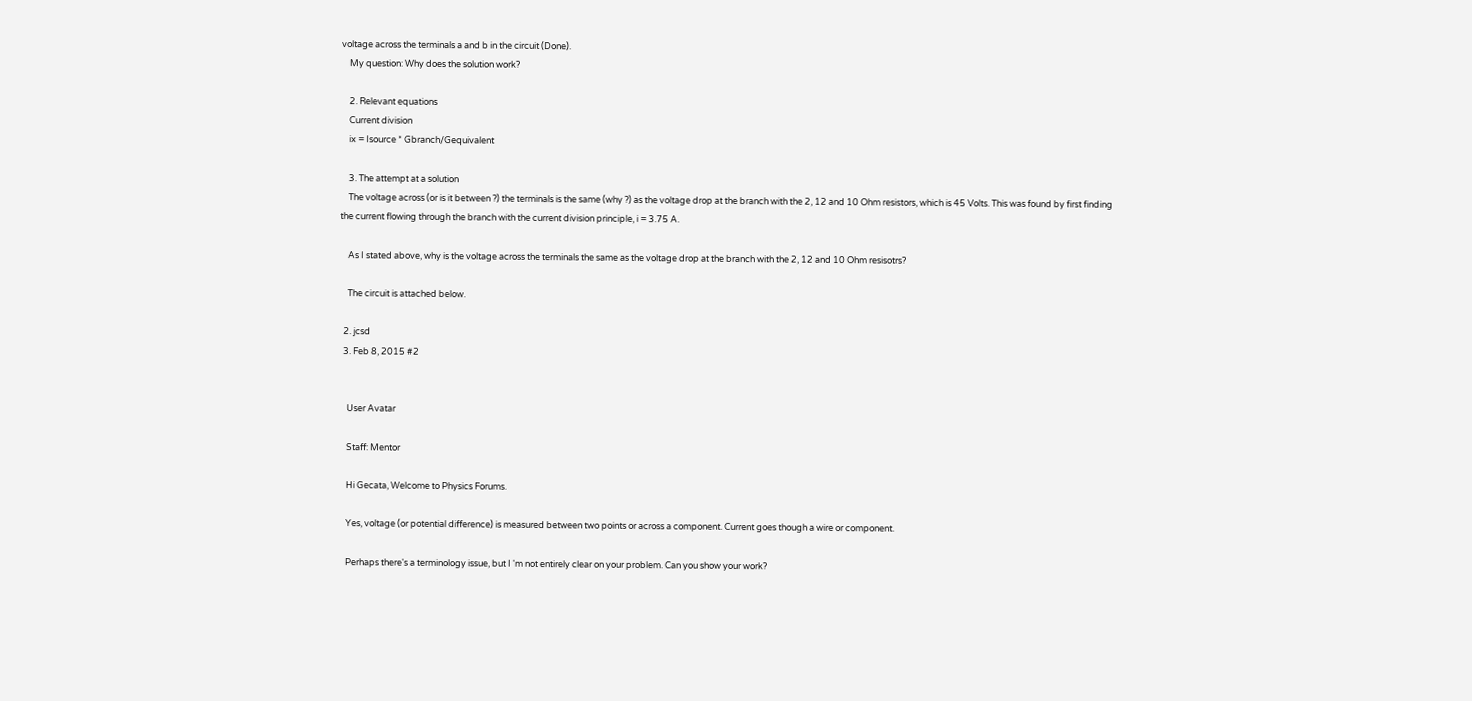voltage across the terminals a and b in the circuit (Done).
    My question: Why does the solution work?

    2. Relevant equations
    Current division
    ix = Isource * Gbranch/Gequivalent

    3. The attempt at a solution
    The voltage across (or is it between ?) the terminals is the same (why ?) as the voltage drop at the branch with the 2, 12 and 10 Ohm resistors, which is 45 Volts. This was found by first finding the current flowing through the branch with the current division principle, i = 3.75 A.

    As I stated above, why is the voltage across the terminals the same as the voltage drop at the branch with the 2, 12 and 10 Ohm resisotrs?

    The circuit is attached below.

  2. jcsd
  3. Feb 8, 2015 #2


    User Avatar

    Staff: Mentor

    Hi Gecata, Welcome to Physics Forums.

    Yes, voltage (or potential difference) is measured between two points or across a component. Current goes though a wire or component.

    Perhaps there's a terminology issue, but I 'm not entirely clear on your problem. Can you show your work?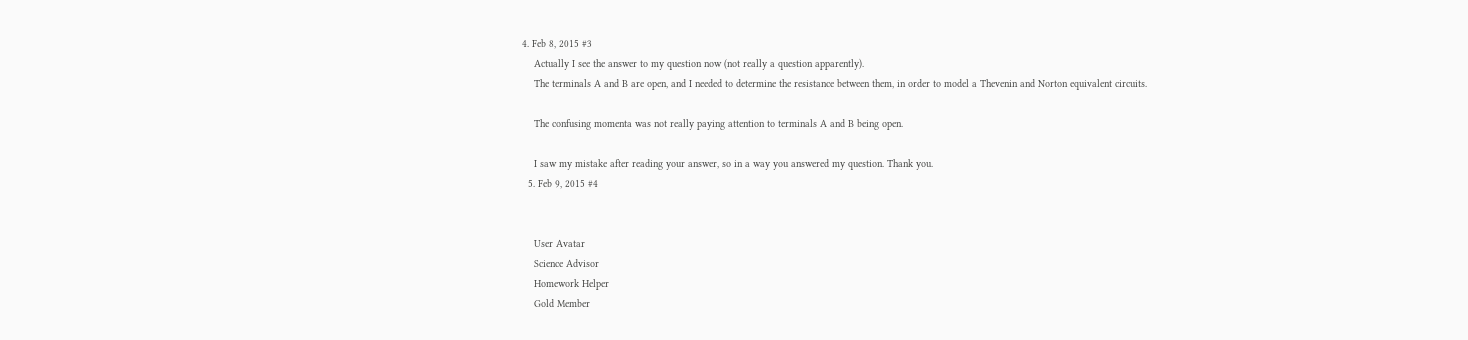4. Feb 8, 2015 #3
    Actually I see the answer to my question now (not really a question apparently).
    The terminals A and B are open, and I needed to determine the resistance between them, in order to model a Thevenin and Norton equivalent circuits.

    The confusing momenta was not really paying attention to terminals A and B being open.

    I saw my mistake after reading your answer, so in a way you answered my question. Thank you.
  5. Feb 9, 2015 #4


    User Avatar
    Science Advisor
    Homework Helper
    Gold Member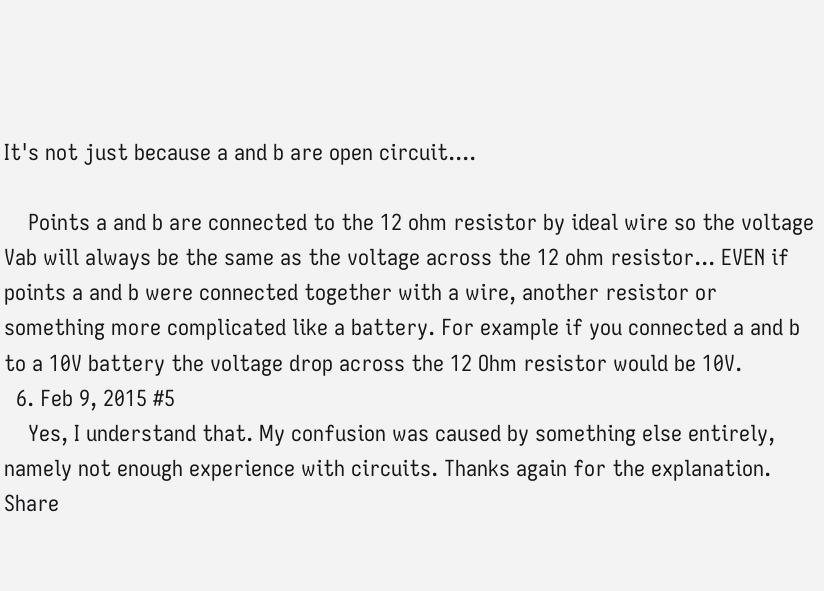It's not just because a and b are open circuit....

    Points a and b are connected to the 12 ohm resistor by ideal wire so the voltage Vab will always be the same as the voltage across the 12 ohm resistor... EVEN if points a and b were connected together with a wire, another resistor or something more complicated like a battery. For example if you connected a and b to a 10V battery the voltage drop across the 12 Ohm resistor would be 10V.
  6. Feb 9, 2015 #5
    Yes, I understand that. My confusion was caused by something else entirely, namely not enough experience with circuits. Thanks again for the explanation.
Share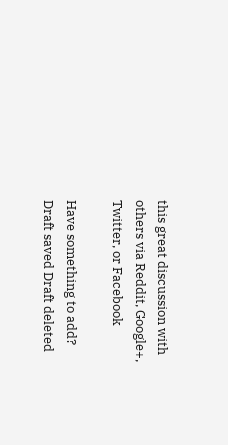this great discussion with others via Reddit, Google+, Twitter, or Facebook

Have something to add?
Draft saved Draft deleted